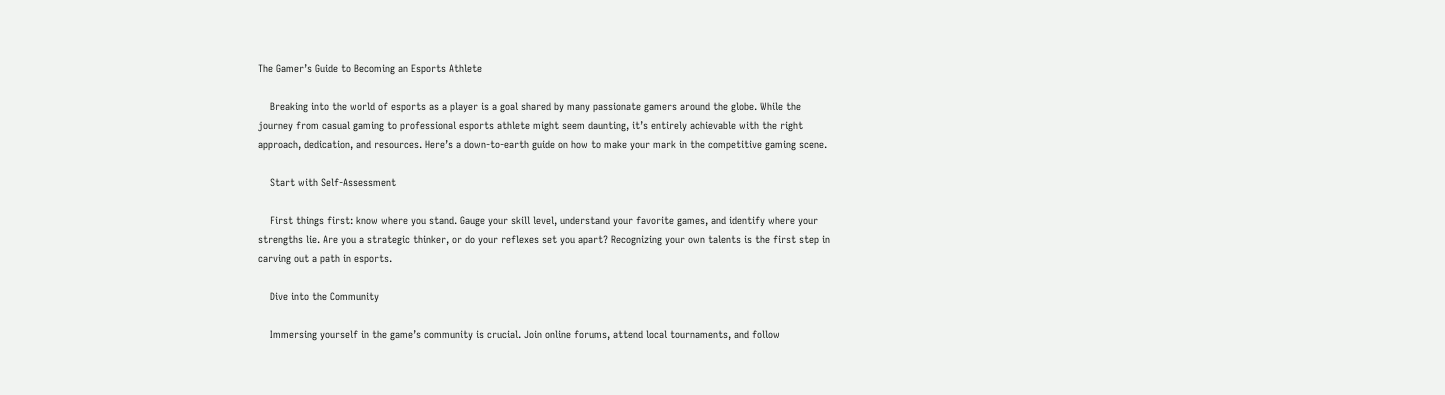The Gamer’s Guide to Becoming an Esports Athlete

    Breaking into the world of esports as a player is a goal shared by many passionate gamers around the globe. While the journey from casual gaming to professional esports athlete might seem daunting, it’s entirely achievable with the right approach, dedication, and resources. Here’s a down-to-earth guide on how to make your mark in the competitive gaming scene.

    Start with Self-Assessment

    First things first: know where you stand. Gauge your skill level, understand your favorite games, and identify where your strengths lie. Are you a strategic thinker, or do your reflexes set you apart? Recognizing your own talents is the first step in carving out a path in esports.

    Dive into the Community

    Immersing yourself in the game’s community is crucial. Join online forums, attend local tournaments, and follow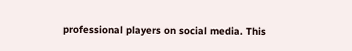professional players on social media. This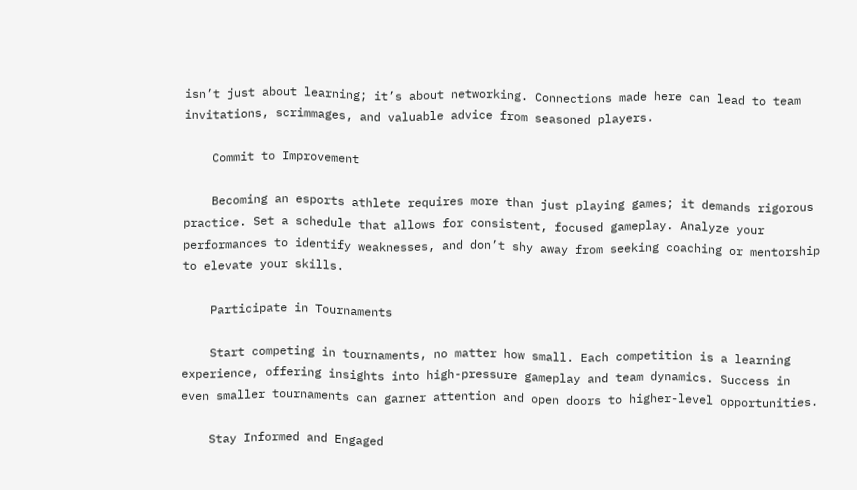isn’t just about learning; it’s about networking. Connections made here can lead to team invitations, scrimmages, and valuable advice from seasoned players.

    Commit to Improvement

    Becoming an esports athlete requires more than just playing games; it demands rigorous practice. Set a schedule that allows for consistent, focused gameplay. Analyze your performances to identify weaknesses, and don’t shy away from seeking coaching or mentorship to elevate your skills.

    Participate in Tournaments

    Start competing in tournaments, no matter how small. Each competition is a learning experience, offering insights into high-pressure gameplay and team dynamics. Success in even smaller tournaments can garner attention and open doors to higher-level opportunities.

    Stay Informed and Engaged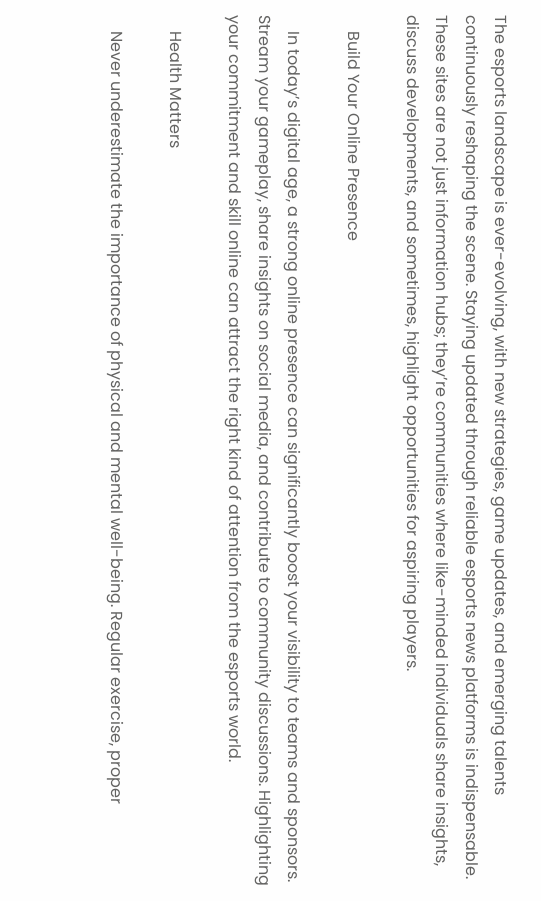The esports landscape is ever-evolving, with new strategies, game updates, and emerging talents continuously reshaping the scene. Staying updated through reliable esports news platforms is indispensable. These sites are not just information hubs; they’re communities where like-minded individuals share insights, discuss developments, and sometimes, highlight opportunities for aspiring players.

    Build Your Online Presence

    In today’s digital age, a strong online presence can significantly boost your visibility to teams and sponsors. Stream your gameplay, share insights on social media, and contribute to community discussions. Highlighting your commitment and skill online can attract the right kind of attention from the esports world.

    Health Matters

    Never underestimate the importance of physical and mental well-being. Regular exercise, proper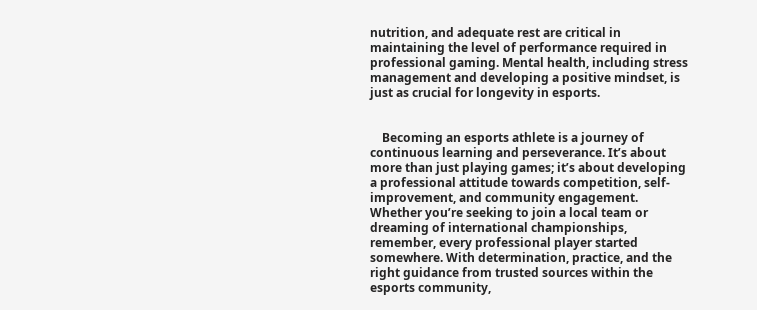nutrition, and adequate rest are critical in maintaining the level of performance required in professional gaming. Mental health, including stress management and developing a positive mindset, is just as crucial for longevity in esports.


    Becoming an esports athlete is a journey of continuous learning and perseverance. It’s about more than just playing games; it’s about developing a professional attitude towards competition, self-improvement, and community engagement. Whether you’re seeking to join a local team or dreaming of international championships, remember, every professional player started somewhere. With determination, practice, and the right guidance from trusted sources within the esports community,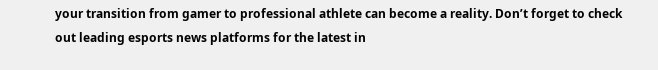your transition from gamer to professional athlete can become a reality. Don’t forget to check out leading esports news platforms for the latest in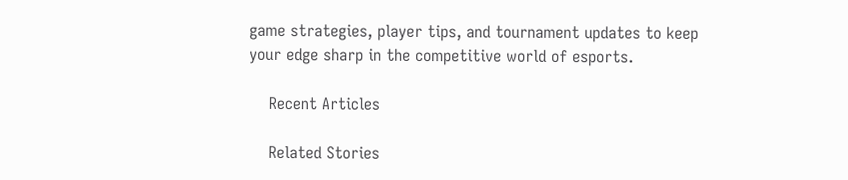game strategies, player tips, and tournament updates to keep your edge sharp in the competitive world of esports.

    Recent Articles

    Related Stories